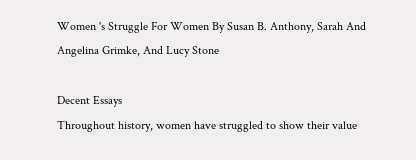Women 's Struggle For Women By Susan B. Anthony, Sarah And Angelina Grimke, And Lucy Stone

Decent Essays
Throughout history, women have struggled to show their value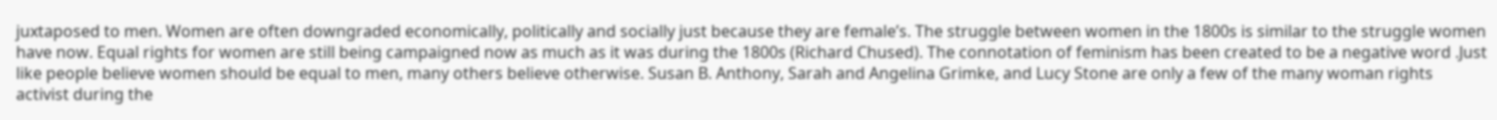juxtaposed to men. Women are often downgraded economically, politically and socially just because they are female’s. The struggle between women in the 1800s is similar to the struggle women have now. Equal rights for women are still being campaigned now as much as it was during the 1800s (Richard Chused). The connotation of feminism has been created to be a negative word .Just like people believe women should be equal to men, many others believe otherwise. Susan B. Anthony, Sarah and Angelina Grimke, and Lucy Stone are only a few of the many woman rights activist during the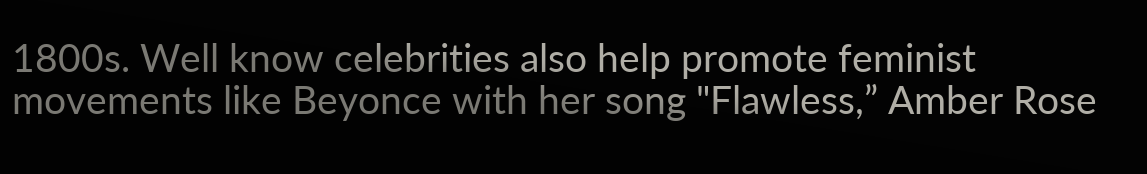1800s. Well know celebrities also help promote feminist movements like Beyonce with her song "Flawless,” Amber Rose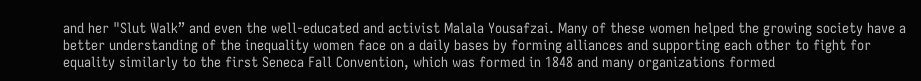and her "Slut Walk” and even the well-educated and activist Malala Yousafzai. Many of these women helped the growing society have a better understanding of the inequality women face on a daily bases by forming alliances and supporting each other to fight for equality similarly to the first Seneca Fall Convention, which was formed in 1848 and many organizations formed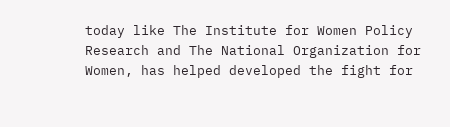today like The Institute for Women Policy Research and The National Organization for Women, has helped developed the fight for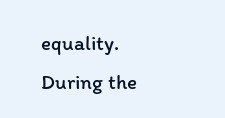equality. During the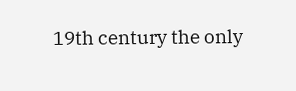19th century the only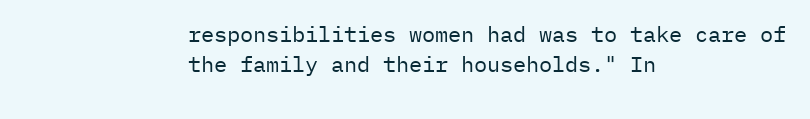responsibilities women had was to take care of the family and their households." In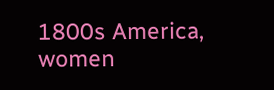1800s America, women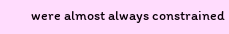were almost always constrained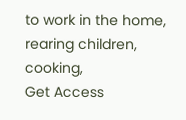to work in the home, rearing children, cooking,
Get Access